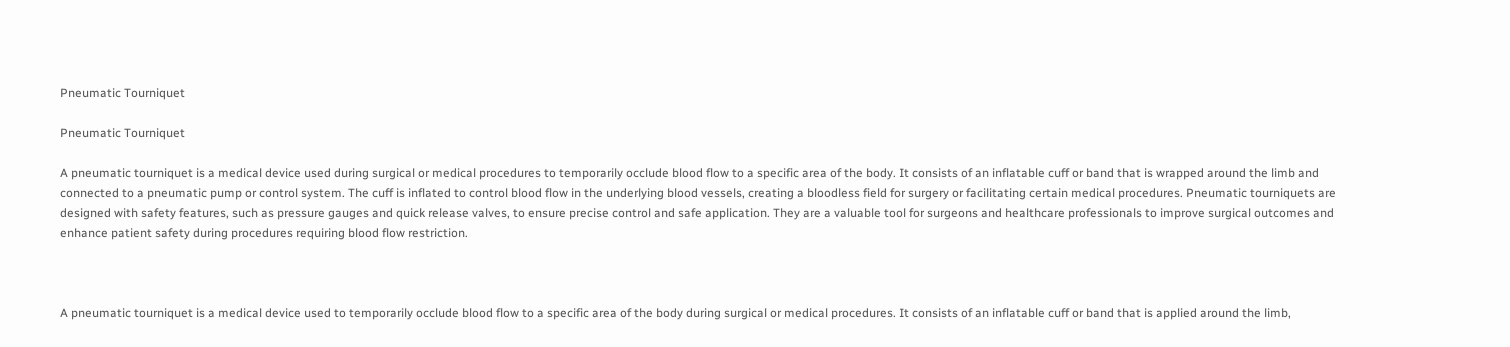Pneumatic Tourniquet

Pneumatic Tourniquet

A pneumatic tourniquet is a medical device used during surgical or medical procedures to temporarily occlude blood flow to a specific area of the body. It consists of an inflatable cuff or band that is wrapped around the limb and connected to a pneumatic pump or control system. The cuff is inflated to control blood flow in the underlying blood vessels, creating a bloodless field for surgery or facilitating certain medical procedures. Pneumatic tourniquets are designed with safety features, such as pressure gauges and quick release valves, to ensure precise control and safe application. They are a valuable tool for surgeons and healthcare professionals to improve surgical outcomes and enhance patient safety during procedures requiring blood flow restriction.



A pneumatic tourniquet is a medical device used to temporarily occlude blood flow to a specific area of the body during surgical or medical procedures. It consists of an inflatable cuff or band that is applied around the limb,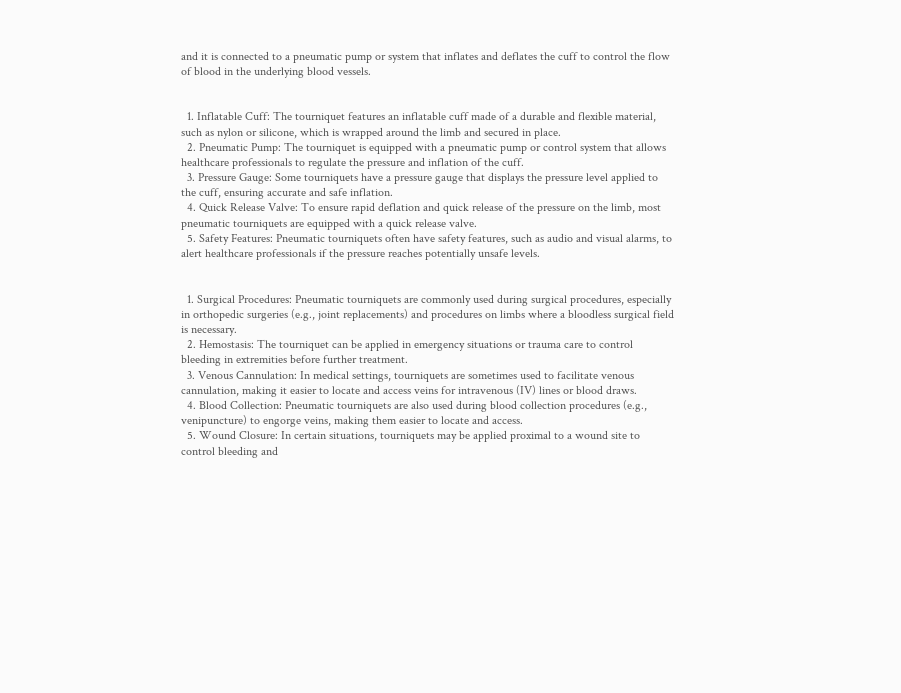and it is connected to a pneumatic pump or system that inflates and deflates the cuff to control the flow of blood in the underlying blood vessels.


  1. Inflatable Cuff: The tourniquet features an inflatable cuff made of a durable and flexible material, such as nylon or silicone, which is wrapped around the limb and secured in place.
  2. Pneumatic Pump: The tourniquet is equipped with a pneumatic pump or control system that allows healthcare professionals to regulate the pressure and inflation of the cuff.
  3. Pressure Gauge: Some tourniquets have a pressure gauge that displays the pressure level applied to the cuff, ensuring accurate and safe inflation.
  4. Quick Release Valve: To ensure rapid deflation and quick release of the pressure on the limb, most pneumatic tourniquets are equipped with a quick release valve.
  5. Safety Features: Pneumatic tourniquets often have safety features, such as audio and visual alarms, to alert healthcare professionals if the pressure reaches potentially unsafe levels.


  1. Surgical Procedures: Pneumatic tourniquets are commonly used during surgical procedures, especially in orthopedic surgeries (e.g., joint replacements) and procedures on limbs where a bloodless surgical field is necessary.
  2. Hemostasis: The tourniquet can be applied in emergency situations or trauma care to control bleeding in extremities before further treatment.
  3. Venous Cannulation: In medical settings, tourniquets are sometimes used to facilitate venous cannulation, making it easier to locate and access veins for intravenous (IV) lines or blood draws.
  4. Blood Collection: Pneumatic tourniquets are also used during blood collection procedures (e.g., venipuncture) to engorge veins, making them easier to locate and access.
  5. Wound Closure: In certain situations, tourniquets may be applied proximal to a wound site to control bleeding and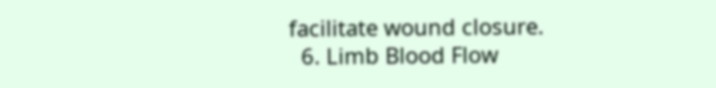facilitate wound closure.
  6. Limb Blood Flow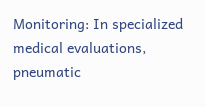Monitoring: In specialized medical evaluations, pneumatic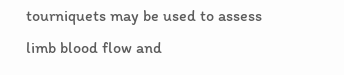tourniquets may be used to assess limb blood flow and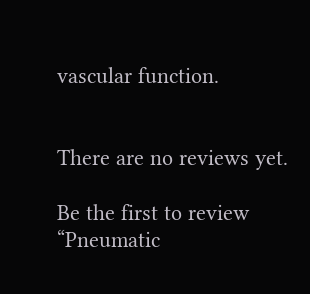vascular function.


There are no reviews yet.

Be the first to review “Pneumatic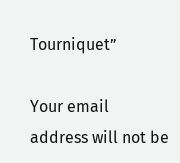Tourniquet”

Your email address will not be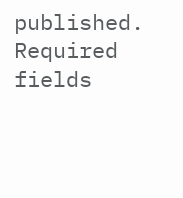published. Required fields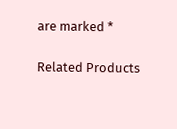are marked *

Related Products